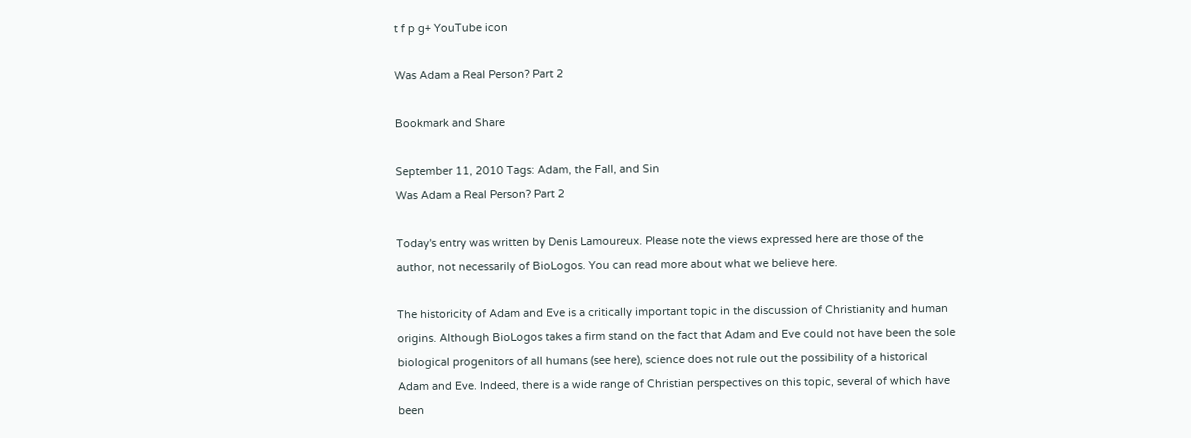t f p g+ YouTube icon

Was Adam a Real Person? Part 2

Bookmark and Share

September 11, 2010 Tags: Adam, the Fall, and Sin
Was Adam a Real Person? Part 2

Today's entry was written by Denis Lamoureux. Please note the views expressed here are those of the author, not necessarily of BioLogos. You can read more about what we believe here.

The historicity of Adam and Eve is a critically important topic in the discussion of Christianity and human origins. Although BioLogos takes a firm stand on the fact that Adam and Eve could not have been the sole biological progenitors of all humans (see here), science does not rule out the possibility of a historical Adam and Eve. Indeed, there is a wide range of Christian perspectives on this topic, several of which have been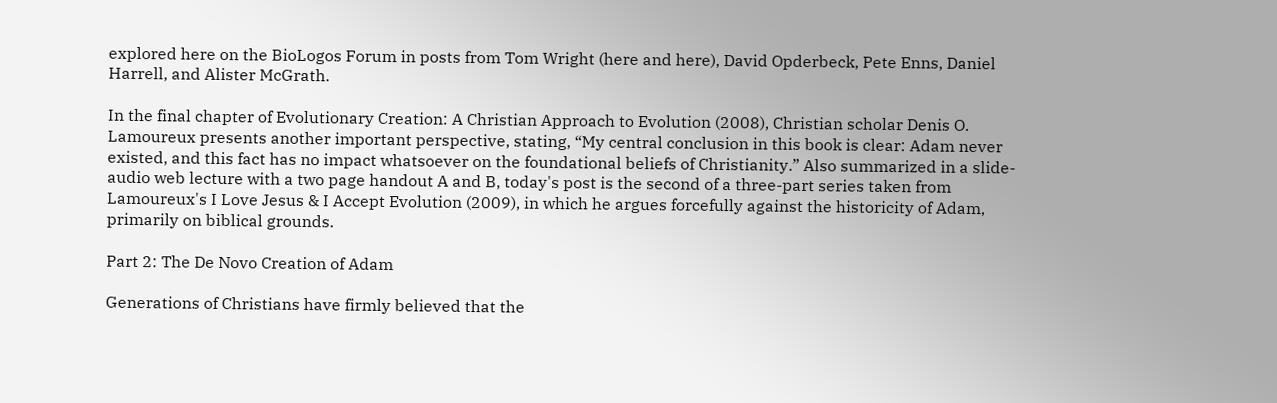explored here on the BioLogos Forum in posts from Tom Wright (here and here), David Opderbeck, Pete Enns, Daniel Harrell, and Alister McGrath.

In the final chapter of Evolutionary Creation: A Christian Approach to Evolution (2008), Christian scholar Denis O. Lamoureux presents another important perspective, stating, “My central conclusion in this book is clear: Adam never existed, and this fact has no impact whatsoever on the foundational beliefs of Christianity.” Also summarized in a slide-audio web lecture with a two page handout A and B, today's post is the second of a three-part series taken from Lamoureux's I Love Jesus & I Accept Evolution (2009), in which he argues forcefully against the historicity of Adam, primarily on biblical grounds.

Part 2: The De Novo Creation of Adam

Generations of Christians have firmly believed that the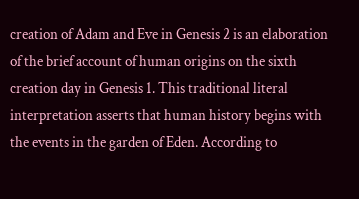creation of Adam and Eve in Genesis 2 is an elaboration of the brief account of human origins on the sixth creation day in Genesis 1. This traditional literal interpretation asserts that human history begins with the events in the garden of Eden. According to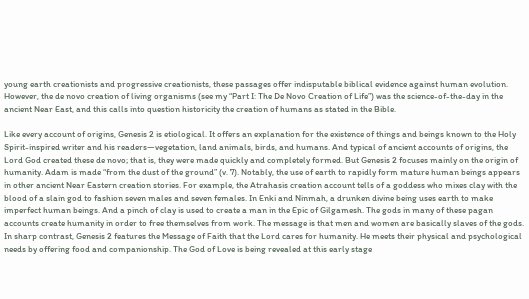young earth creationists and progressive creationists, these passages offer indisputable biblical evidence against human evolution. However, the de novo creation of living organisms (see my “Part I: The De Novo Creation of Life”) was the science-of-the-day in the ancient Near East, and this calls into question historicity the creation of humans as stated in the Bible.

Like every account of origins, Genesis 2 is etiological. It offers an explanation for the existence of things and beings known to the Holy Spirit-inspired writer and his readers—vegetation, land animals, birds, and humans. And typical of ancient accounts of origins, the Lord God created these de novo; that is, they were made quickly and completely formed. But Genesis 2 focuses mainly on the origin of humanity. Adam is made “from the dust of the ground” (v. 7). Notably, the use of earth to rapidly form mature human beings appears in other ancient Near Eastern creation stories. For example, the Atrahasis creation account tells of a goddess who mixes clay with the blood of a slain god to fashion seven males and seven females. In Enki and Ninmah, a drunken divine being uses earth to make imperfect human beings. And a pinch of clay is used to create a man in the Epic of Gilgamesh. The gods in many of these pagan accounts create humanity in order to free themselves from work. The message is that men and women are basically slaves of the gods. In sharp contrast, Genesis 2 features the Message of Faith that the Lord cares for humanity. He meets their physical and psychological needs by offering food and companionship. The God of Love is being revealed at this early stage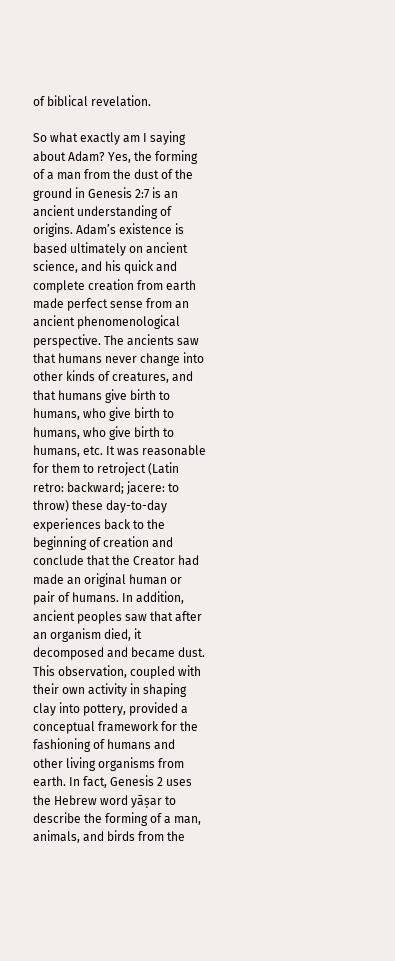of biblical revelation.

So what exactly am I saying about Adam? Yes, the forming of a man from the dust of the ground in Genesis 2:7 is an ancient understanding of origins. Adam’s existence is based ultimately on ancient science, and his quick and complete creation from earth made perfect sense from an ancient phenomenological perspective. The ancients saw that humans never change into other kinds of creatures, and that humans give birth to humans, who give birth to humans, who give birth to humans, etc. It was reasonable for them to retroject (Latin retro: backward; jacere: to throw) these day-to-day experiences back to the beginning of creation and conclude that the Creator had made an original human or pair of humans. In addition, ancient peoples saw that after an organism died, it decomposed and became dust. This observation, coupled with their own activity in shaping clay into pottery, provided a conceptual framework for the fashioning of humans and other living organisms from earth. In fact, Genesis 2 uses the Hebrew word yāṣar to describe the forming of a man, animals, and birds from the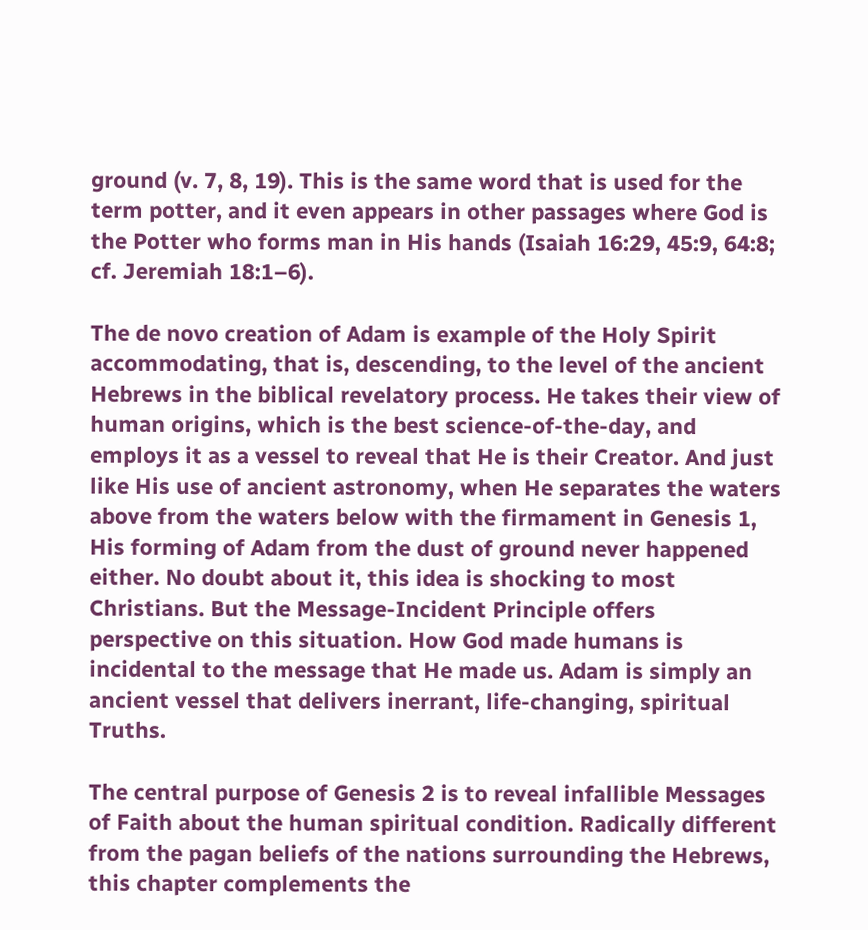ground (v. 7, 8, 19). This is the same word that is used for the term potter, and it even appears in other passages where God is the Potter who forms man in His hands (Isaiah 16:29, 45:9, 64:8; cf. Jeremiah 18:1–6).

The de novo creation of Adam is example of the Holy Spirit accommodating, that is, descending, to the level of the ancient Hebrews in the biblical revelatory process. He takes their view of human origins, which is the best science-of-the-day, and employs it as a vessel to reveal that He is their Creator. And just like His use of ancient astronomy, when He separates the waters above from the waters below with the firmament in Genesis 1, His forming of Adam from the dust of ground never happened either. No doubt about it, this idea is shocking to most Christians. But the Message-Incident Principle offers perspective on this situation. How God made humans is incidental to the message that He made us. Adam is simply an ancient vessel that delivers inerrant, life-changing, spiritual Truths.

The central purpose of Genesis 2 is to reveal infallible Messages of Faith about the human spiritual condition. Radically different from the pagan beliefs of the nations surrounding the Hebrews, this chapter complements the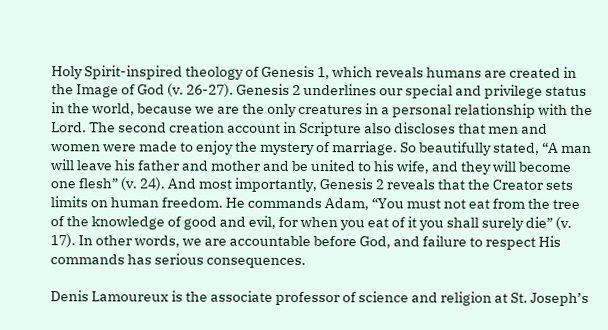Holy Spirit-inspired theology of Genesis 1, which reveals humans are created in the Image of God (v. 26-27). Genesis 2 underlines our special and privilege status in the world, because we are the only creatures in a personal relationship with the Lord. The second creation account in Scripture also discloses that men and women were made to enjoy the mystery of marriage. So beautifully stated, “A man will leave his father and mother and be united to his wife, and they will become one flesh” (v. 24). And most importantly, Genesis 2 reveals that the Creator sets limits on human freedom. He commands Adam, “You must not eat from the tree of the knowledge of good and evil, for when you eat of it you shall surely die” (v. 17). In other words, we are accountable before God, and failure to respect His commands has serious consequences.

Denis Lamoureux is the associate professor of science and religion at St. Joseph’s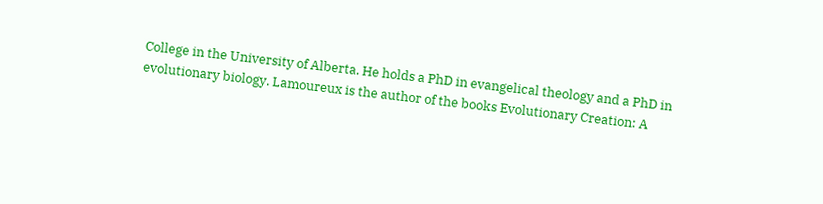College in the University of Alberta. He holds a PhD in evangelical theology and a PhD in evolutionary biology. Lamoureux is the author of the books Evolutionary Creation: A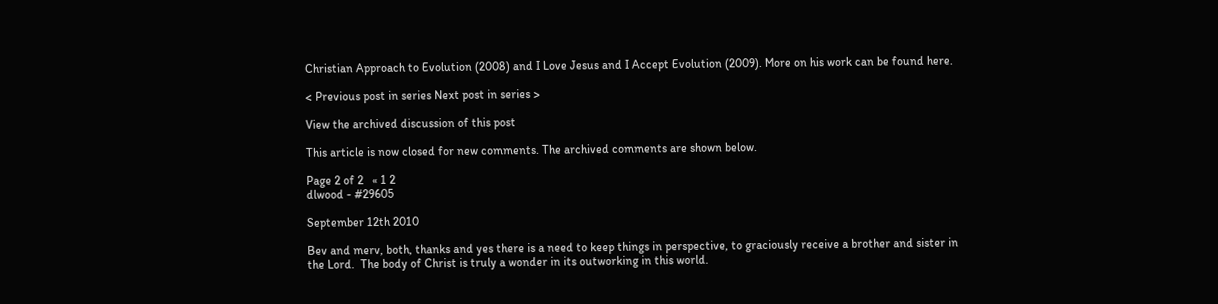Christian Approach to Evolution (2008) and I Love Jesus and I Accept Evolution (2009). More on his work can be found here.

< Previous post in series Next post in series >

View the archived discussion of this post

This article is now closed for new comments. The archived comments are shown below.

Page 2 of 2   « 1 2
dlwood - #29605

September 12th 2010

Bev and merv, both, thanks and yes there is a need to keep things in perspective, to graciously receive a brother and sister in the Lord.  The body of Christ is truly a wonder in its outworking in this world.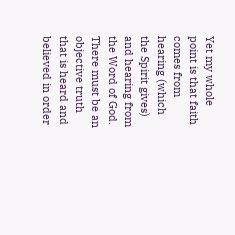Yet my whole point is that faith comes from hearing (which the Spirit gives) and hearing from the Word of God.  There must be an objective truth that is heard and believed in order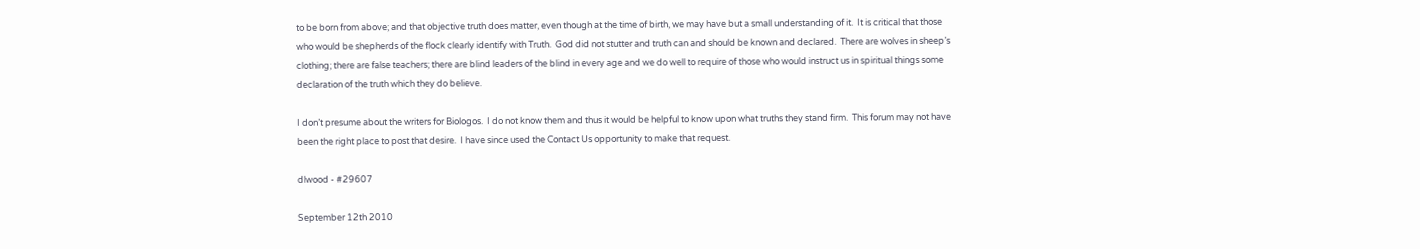to be born from above; and that objective truth does matter, even though at the time of birth, we may have but a small understanding of it.  It is critical that those who would be shepherds of the flock clearly identify with Truth.  God did not stutter and truth can and should be known and declared.  There are wolves in sheep’s clothing; there are false teachers; there are blind leaders of the blind in every age and we do well to require of those who would instruct us in spiritual things some declaration of the truth which they do believe.

I don’t presume about the writers for Biologos.  I do not know them and thus it would be helpful to know upon what truths they stand firm.  This forum may not have been the right place to post that desire.  I have since used the Contact Us opportunity to make that request.

dlwood - #29607

September 12th 2010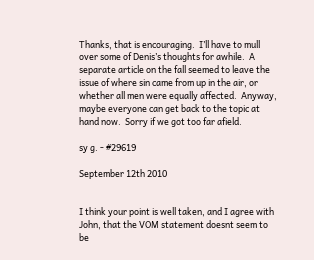Thanks, that is encouraging.  I’ll have to mull over some of Denis’s thoughts for awhile.  A separate article on the fall seemed to leave the issue of where sin came from up in the air, or whether all men were equally affected.  Anyway, maybe everyone can get back to the topic at hand now.  Sorry if we got too far afield.

sy g. - #29619

September 12th 2010


I think your point is well taken, and I agree with John, that the VOM statement doesnt seem to be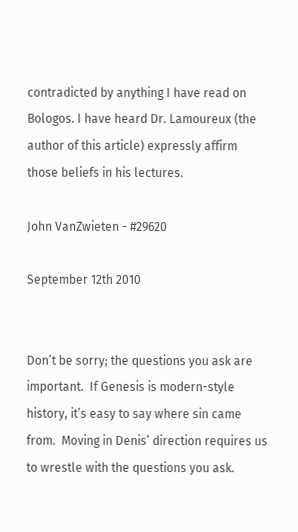contradicted by anything I have read on Bologos. I have heard Dr. Lamoureux (the author of this article) expressly affirm those beliefs in his lectures.

John VanZwieten - #29620

September 12th 2010


Don’t be sorry; the questions you ask are important.  If Genesis is modern-style history, it’s easy to say where sin came from.  Moving in Denis’ direction requires us to wrestle with the questions you ask.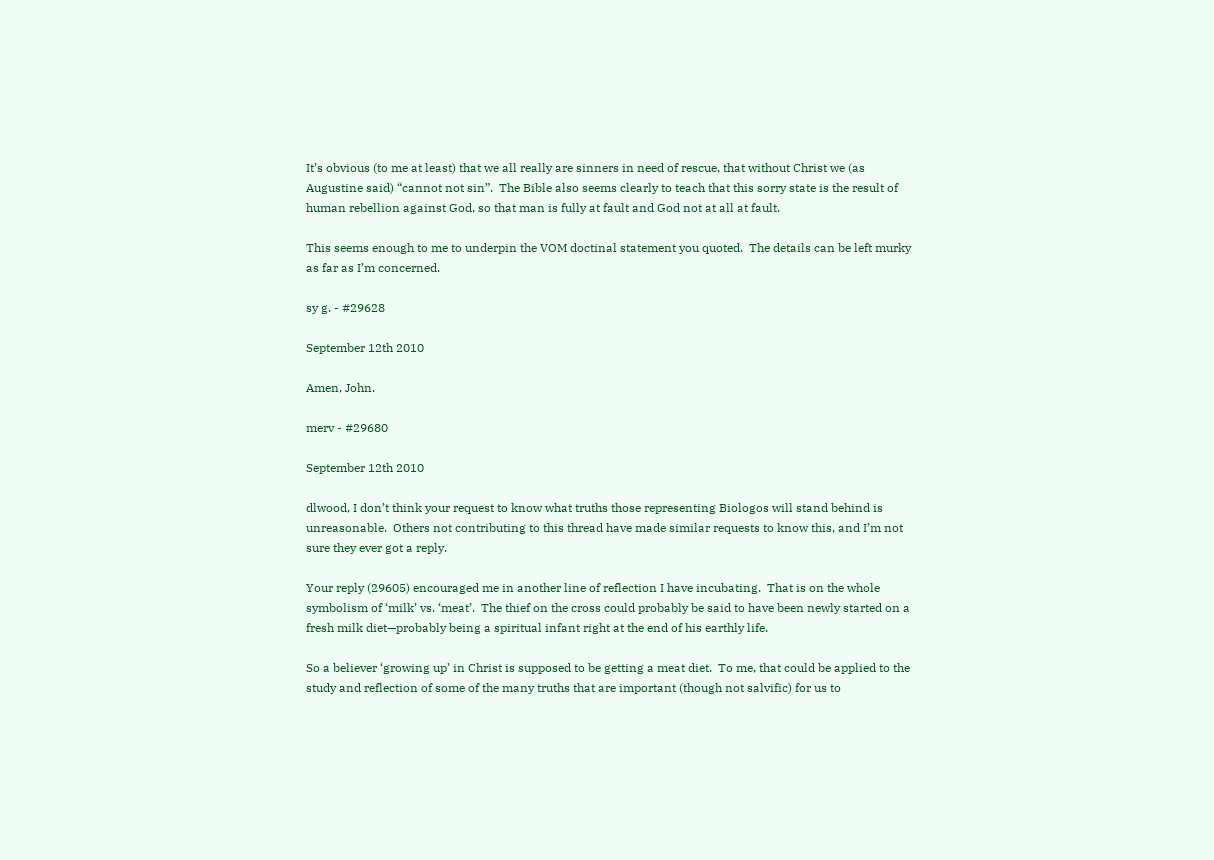It’s obvious (to me at least) that we all really are sinners in need of rescue, that without Christ we (as Augustine said) “cannot not sin”.  The Bible also seems clearly to teach that this sorry state is the result of human rebellion against God, so that man is fully at fault and God not at all at fault.

This seems enough to me to underpin the VOM doctinal statement you quoted.  The details can be left murky as far as I’m concerned.

sy g. - #29628

September 12th 2010

Amen, John.

merv - #29680

September 12th 2010

dlwood, I don’t think your request to know what truths those representing Biologos will stand behind is unreasonable.  Others not contributing to this thread have made similar requests to know this, and I’m not sure they ever got a reply.

Your reply (29605) encouraged me in another line of reflection I have incubating.  That is on the whole symbolism of ‘milk’ vs. ‘meat’.  The thief on the cross could probably be said to have been newly started on a fresh milk diet—probably being a spiritual infant right at the end of his earthly life.

So a believer ‘growing up’ in Christ is supposed to be getting a meat diet.  To me, that could be applied to the study and reflection of some of the many truths that are important (though not salvific) for us to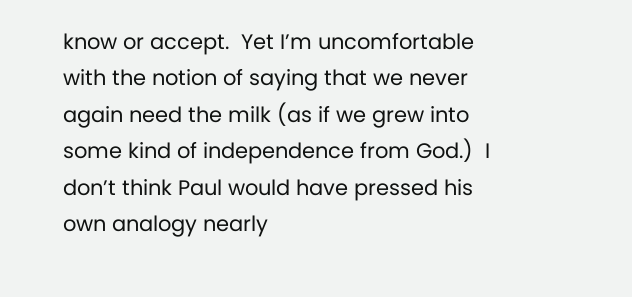know or accept.  Yet I’m uncomfortable with the notion of saying that we never again need the milk (as if we grew into some kind of independence from God.)  I don’t think Paul would have pressed his own analogy nearly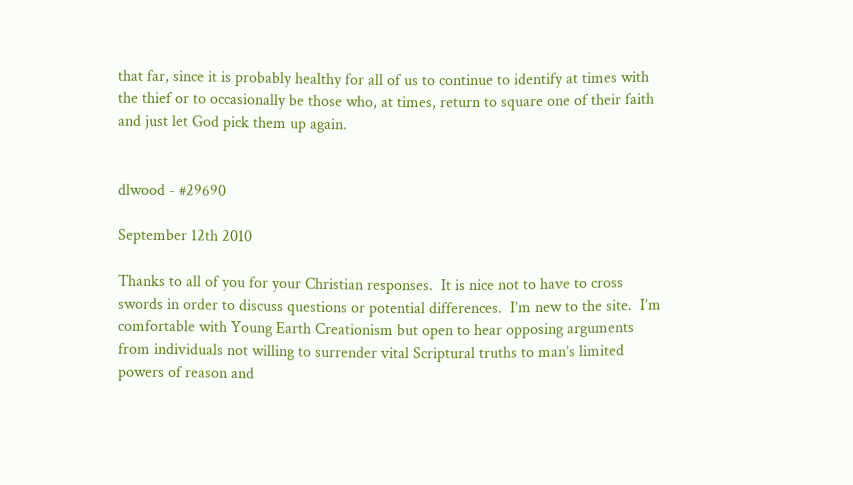that far, since it is probably healthy for all of us to continue to identify at times with the thief or to occasionally be those who, at times, return to square one of their faith and just let God pick them up again.


dlwood - #29690

September 12th 2010

Thanks to all of you for your Christian responses.  It is nice not to have to cross swords in order to discuss questions or potential differences.  I’m new to the site.  I’m comfortable with Young Earth Creationism but open to hear opposing arguments from individuals not willing to surrender vital Scriptural truths to man’s limited powers of reason and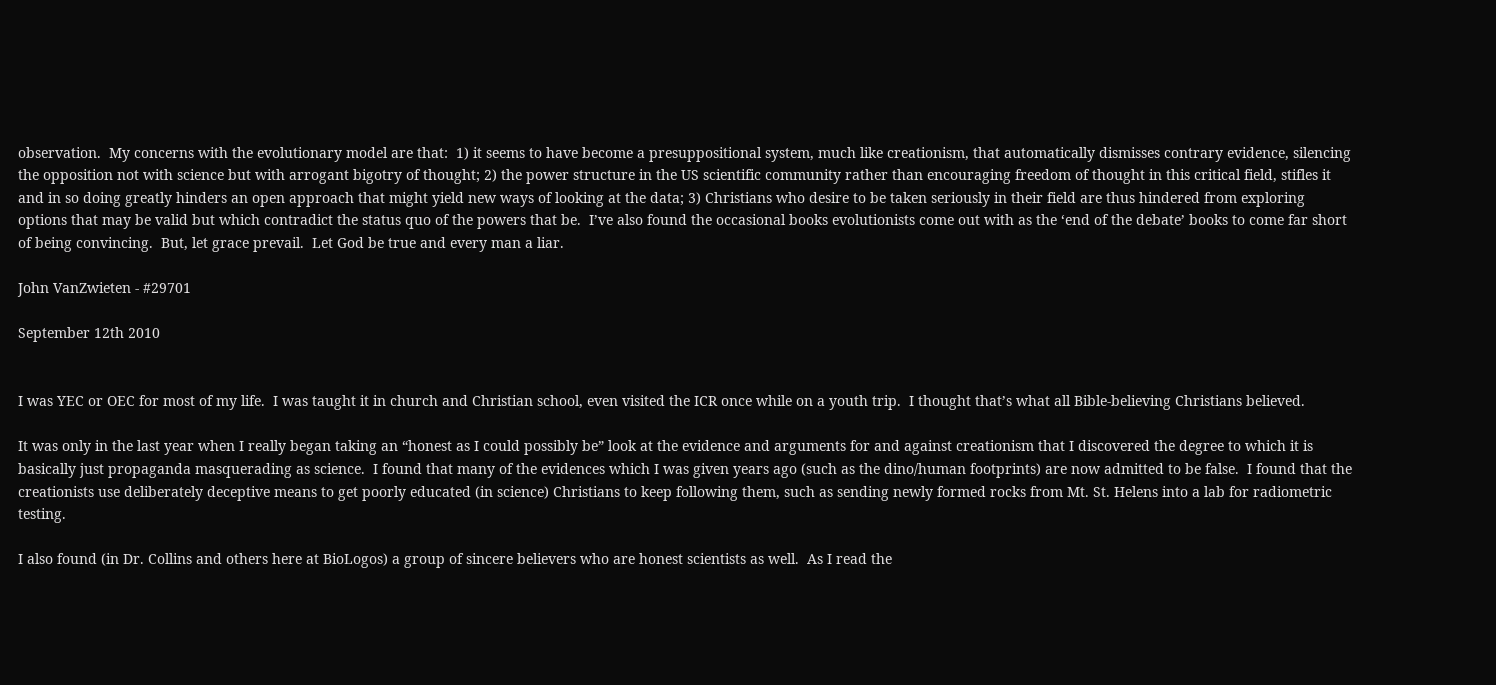observation.  My concerns with the evolutionary model are that:  1) it seems to have become a presuppositional system, much like creationism, that automatically dismisses contrary evidence, silencing the opposition not with science but with arrogant bigotry of thought; 2) the power structure in the US scientific community rather than encouraging freedom of thought in this critical field, stifles it and in so doing greatly hinders an open approach that might yield new ways of looking at the data; 3) Christians who desire to be taken seriously in their field are thus hindered from exploring options that may be valid but which contradict the status quo of the powers that be.  I’ve also found the occasional books evolutionists come out with as the ‘end of the debate’ books to come far short of being convincing.  But, let grace prevail.  Let God be true and every man a liar.

John VanZwieten - #29701

September 12th 2010


I was YEC or OEC for most of my life.  I was taught it in church and Christian school, even visited the ICR once while on a youth trip.  I thought that’s what all Bible-believing Christians believed.

It was only in the last year when I really began taking an “honest as I could possibly be” look at the evidence and arguments for and against creationism that I discovered the degree to which it is basically just propaganda masquerading as science.  I found that many of the evidences which I was given years ago (such as the dino/human footprints) are now admitted to be false.  I found that the creationists use deliberately deceptive means to get poorly educated (in science) Christians to keep following them, such as sending newly formed rocks from Mt. St. Helens into a lab for radiometric testing.

I also found (in Dr. Collins and others here at BioLogos) a group of sincere believers who are honest scientists as well.  As I read the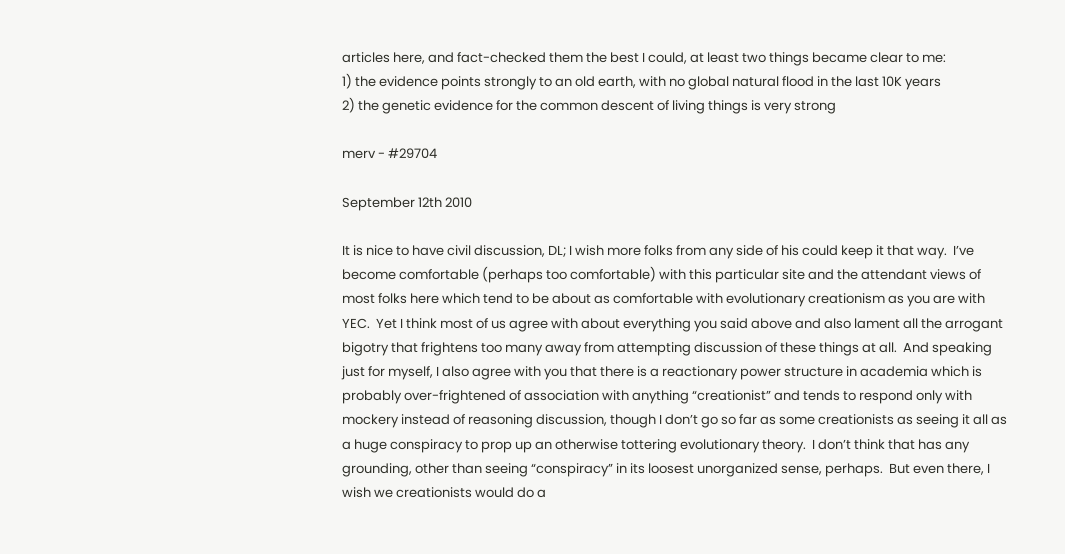articles here, and fact-checked them the best I could, at least two things became clear to me:
1) the evidence points strongly to an old earth, with no global natural flood in the last 10K years
2) the genetic evidence for the common descent of living things is very strong

merv - #29704

September 12th 2010

It is nice to have civil discussion, DL; I wish more folks from any side of his could keep it that way.  I’ve become comfortable (perhaps too comfortable) with this particular site and the attendant views of most folks here which tend to be about as comfortable with evolutionary creationism as you are with YEC.  Yet I think most of us agree with about everything you said above and also lament all the arrogant bigotry that frightens too many away from attempting discussion of these things at all.  And speaking just for myself, I also agree with you that there is a reactionary power structure in academia which is probably over-frightened of association with anything “creationist” and tends to respond only with mockery instead of reasoning discussion, though I don’t go so far as some creationists as seeing it all as a huge conspiracy to prop up an otherwise tottering evolutionary theory.  I don’t think that has any grounding, other than seeing “conspiracy” in its loosest unorganized sense, perhaps.  But even there, I wish we creationists would do a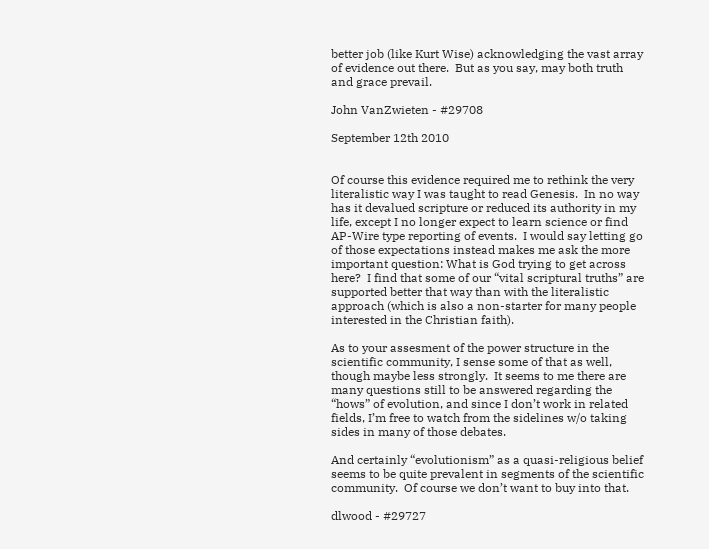better job (like Kurt Wise) acknowledging the vast array of evidence out there.  But as you say, may both truth and grace prevail.

John VanZwieten - #29708

September 12th 2010


Of course this evidence required me to rethink the very literalistic way I was taught to read Genesis.  In no way has it devalued scripture or reduced its authority in my life, except I no longer expect to learn science or find AP-Wire type reporting of events.  I would say letting go of those expectations instead makes me ask the more important question: What is God trying to get across here?  I find that some of our “vital scriptural truths” are supported better that way than with the literalistic approach (which is also a non-starter for many people interested in the Christian faith).

As to your assesment of the power structure in the scientific community, I sense some of that as well, though maybe less strongly.  It seems to me there are many questions still to be answered regarding the “hows” of evolution, and since I don’t work in related fields, I’m free to watch from the sidelines w/o taking sides in many of those debates.

And certainly “evolutionism” as a quasi-religious belief seems to be quite prevalent in segments of the scientific community.  Of course we don’t want to buy into that.

dlwood - #29727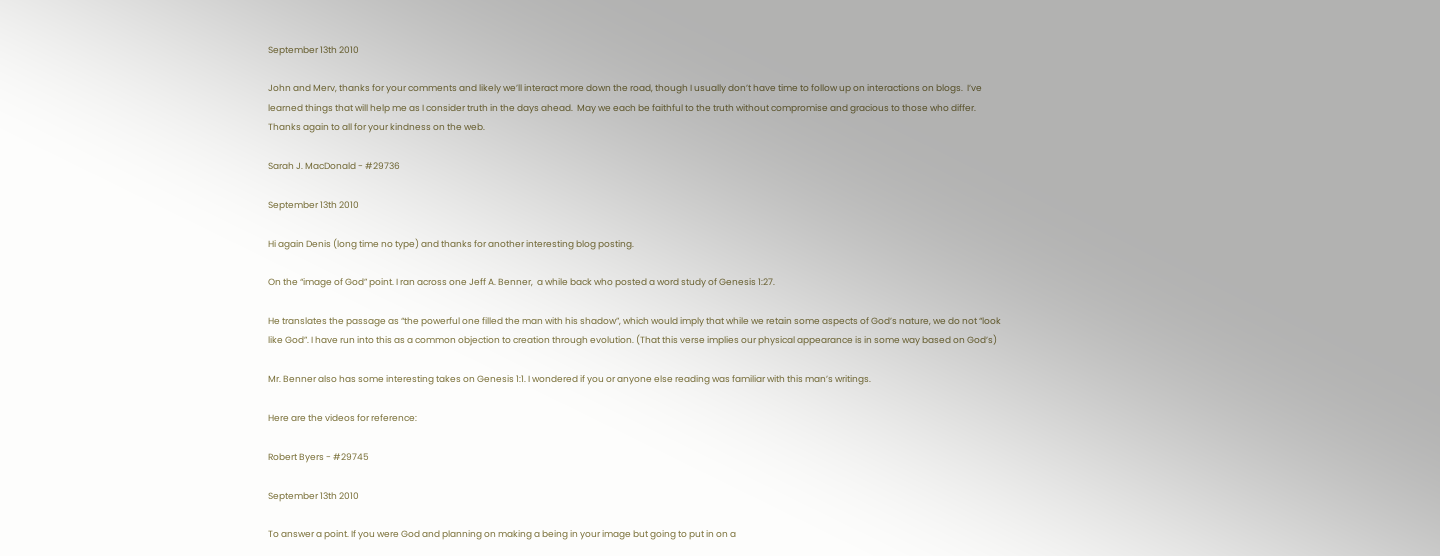September 13th 2010

John and Merv, thanks for your comments and likely we’ll interact more down the road, though I usually don’t have time to follow up on interactions on blogs.  I’ve learned things that will help me as I consider truth in the days ahead.  May we each be faithful to the truth without compromise and gracious to those who differ.  Thanks again to all for your kindness on the web.

Sarah J. MacDonald - #29736

September 13th 2010

Hi again Denis (long time no type) and thanks for another interesting blog posting.

On the “image of God” point. I ran across one Jeff A. Benner,  a while back who posted a word study of Genesis 1:27.

He translates the passage as “the powerful one filled the man with his shadow”, which would imply that while we retain some aspects of God’s nature, we do not “look like God”. I have run into this as a common objection to creation through evolution. (That this verse implies our physical appearance is in some way based on God’s)

Mr. Benner also has some interesting takes on Genesis 1:1. I wondered if you or anyone else reading was familiar with this man’s writings.

Here are the videos for reference:

Robert Byers - #29745

September 13th 2010

To answer a point. If you were God and planning on making a being in your image but going to put in on a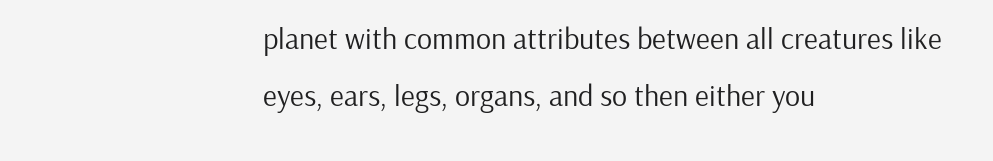planet with common attributes between all creatures like eyes, ears, legs, organs, and so then either you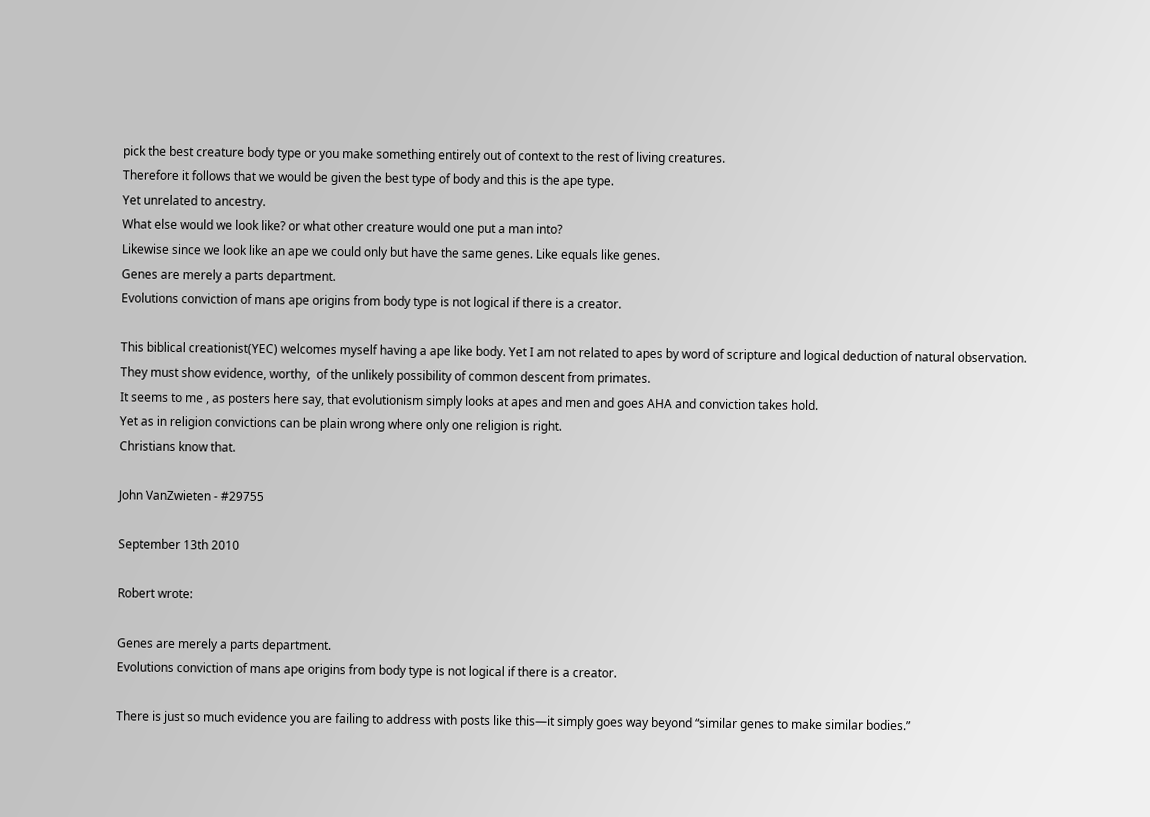pick the best creature body type or you make something entirely out of context to the rest of living creatures.
Therefore it follows that we would be given the best type of body and this is the ape type.
Yet unrelated to ancestry.
What else would we look like? or what other creature would one put a man into?
Likewise since we look like an ape we could only but have the same genes. Like equals like genes.
Genes are merely a parts department.
Evolutions conviction of mans ape origins from body type is not logical if there is a creator.

This biblical creationist(YEC) welcomes myself having a ape like body. Yet I am not related to apes by word of scripture and logical deduction of natural observation.
They must show evidence, worthy,  of the unlikely possibility of common descent from primates.
It seems to me , as posters here say, that evolutionism simply looks at apes and men and goes AHA and conviction takes hold.
Yet as in religion convictions can be plain wrong where only one religion is right.
Christians know that.

John VanZwieten - #29755

September 13th 2010

Robert wrote:

Genes are merely a parts department.
Evolutions conviction of mans ape origins from body type is not logical if there is a creator.

There is just so much evidence you are failing to address with posts like this—it simply goes way beyond “similar genes to make similar bodies.”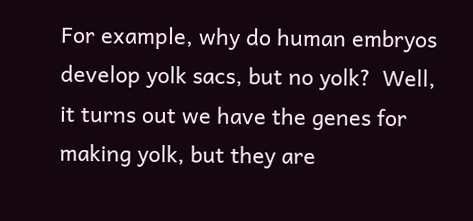For example, why do human embryos develop yolk sacs, but no yolk?  Well, it turns out we have the genes for making yolk, but they are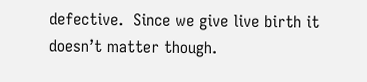defective.  Since we give live birth it doesn’t matter though.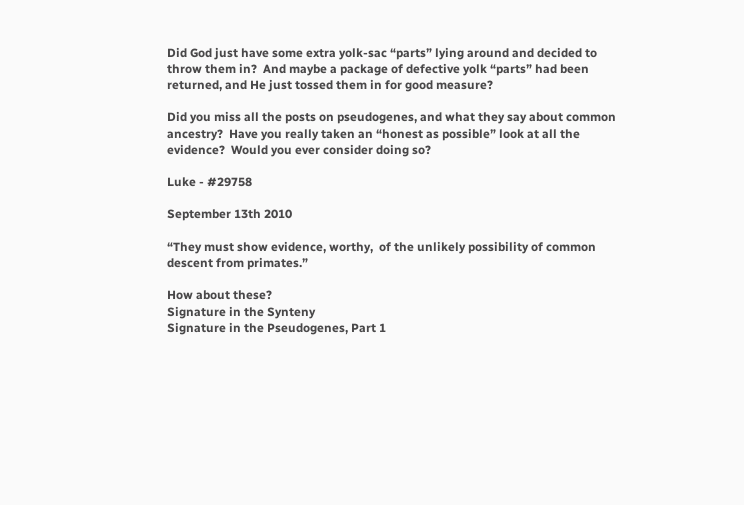Did God just have some extra yolk-sac “parts” lying around and decided to throw them in?  And maybe a package of defective yolk “parts” had been returned, and He just tossed them in for good measure?

Did you miss all the posts on pseudogenes, and what they say about common ancestry?  Have you really taken an “honest as possible” look at all the evidence?  Would you ever consider doing so?

Luke - #29758

September 13th 2010

“They must show evidence, worthy,  of the unlikely possibility of common descent from primates.”

How about these?
Signature in the Synteny
Signature in the Pseudogenes, Part 1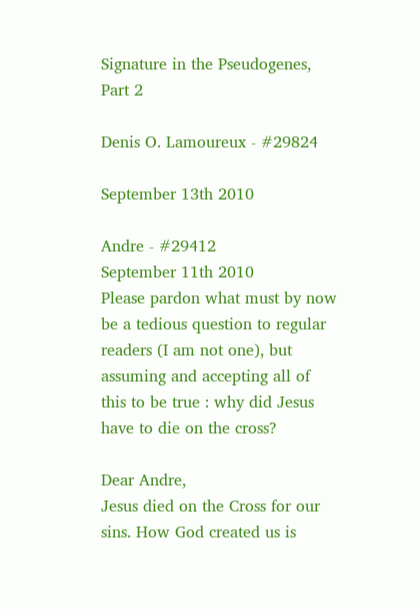Signature in the Pseudogenes, Part 2

Denis O. Lamoureux - #29824

September 13th 2010

Andre - #29412
September 11th 2010
Please pardon what must by now be a tedious question to regular readers (I am not one), but assuming and accepting all of this to be true : why did Jesus have to die on the cross?

Dear Andre,
Jesus died on the Cross for our sins. How God created us is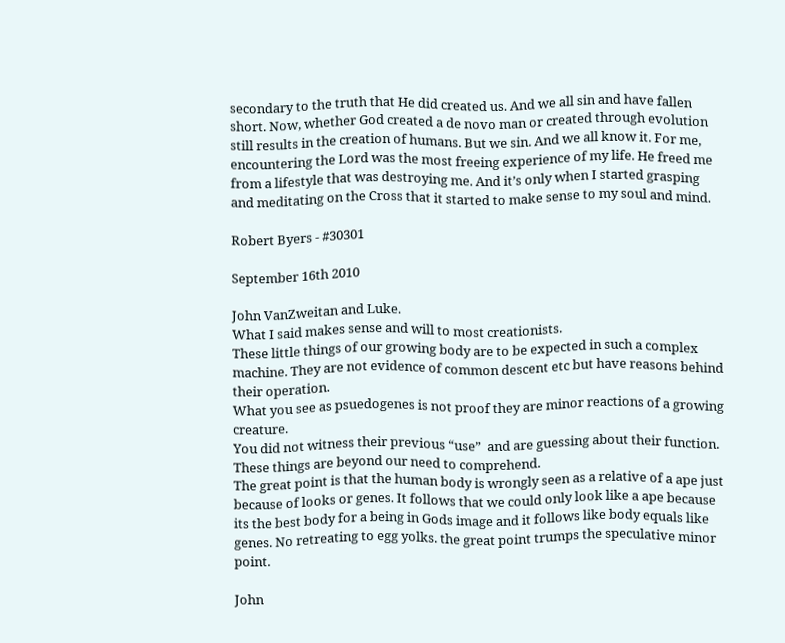secondary to the truth that He did created us. And we all sin and have fallen short. Now, whether God created a de novo man or created through evolution still results in the creation of humans. But we sin. And we all know it. For me, encountering the Lord was the most freeing experience of my life. He freed me from a lifestyle that was destroying me. And it’s only when I started grasping and meditating on the Cross that it started to make sense to my soul and mind.

Robert Byers - #30301

September 16th 2010

John VanZweitan and Luke.
What I said makes sense and will to most creationists.
These little things of our growing body are to be expected in such a complex machine. They are not evidence of common descent etc but have reasons behind their operation.
What you see as psuedogenes is not proof they are minor reactions of a growing creature.
You did not witness their previous “use”  and are guessing about their function.
These things are beyond our need to comprehend.
The great point is that the human body is wrongly seen as a relative of a ape just because of looks or genes. It follows that we could only look like a ape because its the best body for a being in Gods image and it follows like body equals like genes. No retreating to egg yolks. the great point trumps the speculative minor point.

John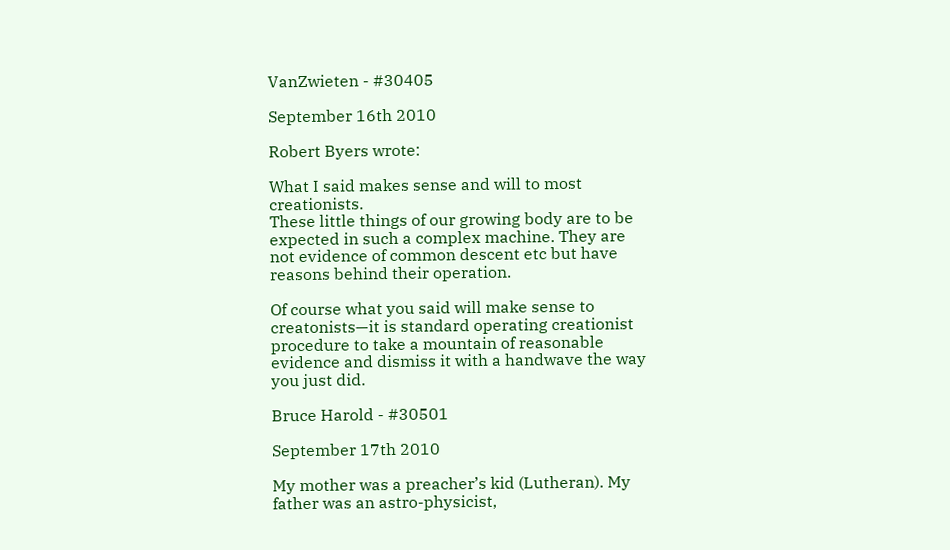VanZwieten - #30405

September 16th 2010

Robert Byers wrote:

What I said makes sense and will to most creationists.
These little things of our growing body are to be expected in such a complex machine. They are not evidence of common descent etc but have reasons behind their operation.

Of course what you said will make sense to creatonists—it is standard operating creationist procedure to take a mountain of reasonable evidence and dismiss it with a handwave the way you just did.

Bruce Harold - #30501

September 17th 2010

My mother was a preacher’s kid (Lutheran). My father was an astro-physicist,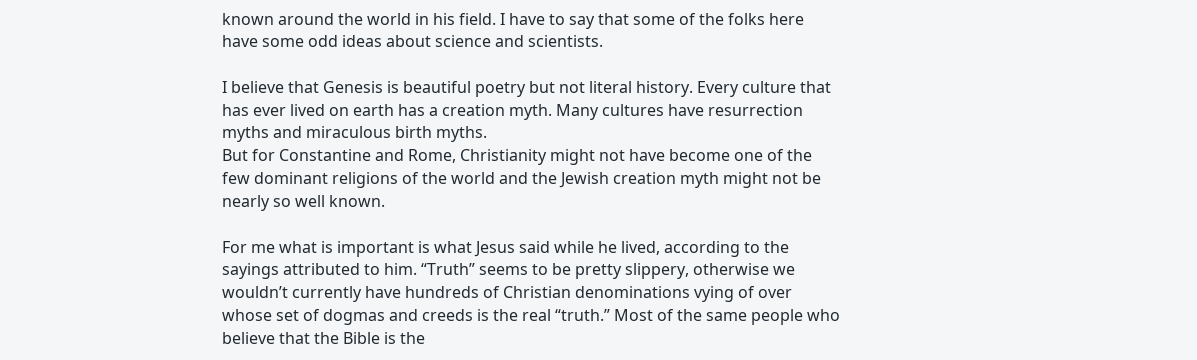known around the world in his field. I have to say that some of the folks here have some odd ideas about science and scientists.

I believe that Genesis is beautiful poetry but not literal history. Every culture that has ever lived on earth has a creation myth. Many cultures have resurrection myths and miraculous birth myths.
But for Constantine and Rome, Christianity might not have become one of the few dominant religions of the world and the Jewish creation myth might not be nearly so well known.

For me what is important is what Jesus said while he lived, according to the sayings attributed to him. “Truth” seems to be pretty slippery, otherwise we wouldn’t currently have hundreds of Christian denominations vying of over whose set of dogmas and creeds is the real “truth.” Most of the same people who believe that the Bible is the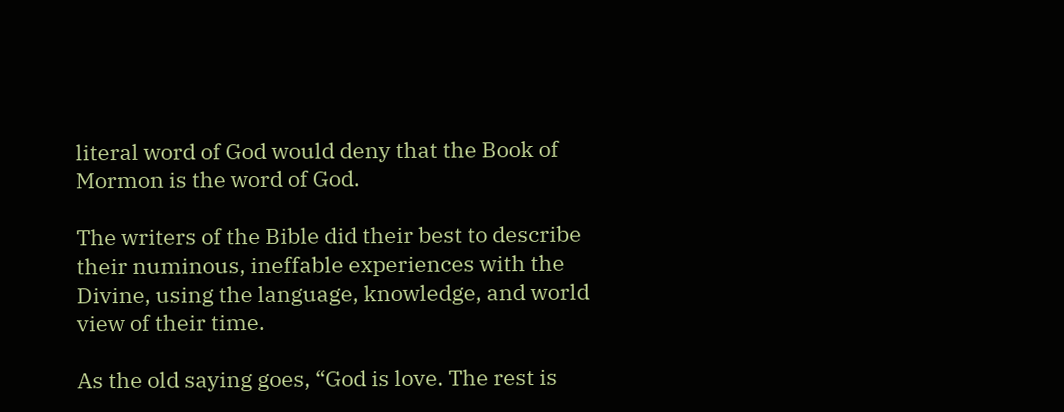literal word of God would deny that the Book of Mormon is the word of God.

The writers of the Bible did their best to describe their numinous, ineffable experiences with the Divine, using the language, knowledge, and world view of their time.

As the old saying goes, “God is love. The rest is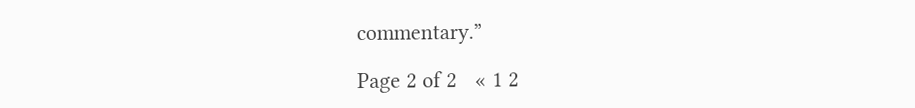commentary.”

Page 2 of 2   « 1 2